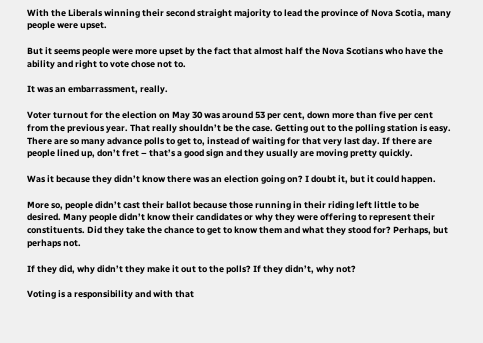With the Liberals winning their second straight majority to lead the province of Nova Scotia, many people were upset.

But it seems people were more upset by the fact that almost half the Nova Scotians who have the ability and right to vote chose not to.

It was an embarrassment, really.

Voter turnout for the election on May 30 was around 53 per cent, down more than five per cent from the previous year. That really shouldn’t be the case. Getting out to the polling station is easy. There are so many advance polls to get to, instead of waiting for that very last day. If there are people lined up, don’t fret – that’s a good sign and they usually are moving pretty quickly.

Was it because they didn’t know there was an election going on? I doubt it, but it could happen.

More so, people didn’t cast their ballot because those running in their riding left little to be desired. Many people didn’t know their candidates or why they were offering to represent their constituents. Did they take the chance to get to know them and what they stood for? Perhaps, but perhaps not.

If they did, why didn’t they make it out to the polls? If they didn’t, why not?

Voting is a responsibility and with that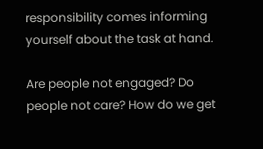responsibility comes informing yourself about the task at hand.

Are people not engaged? Do people not care? How do we get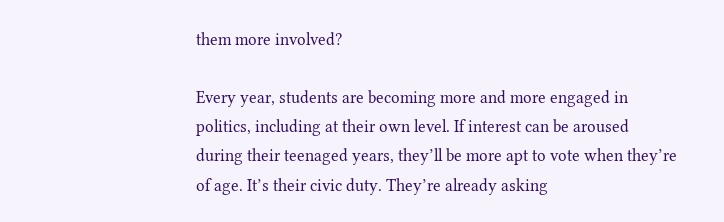them more involved?

Every year, students are becoming more and more engaged in politics, including at their own level. If interest can be aroused during their teenaged years, they’ll be more apt to vote when they’re of age. It’s their civic duty. They’re already asking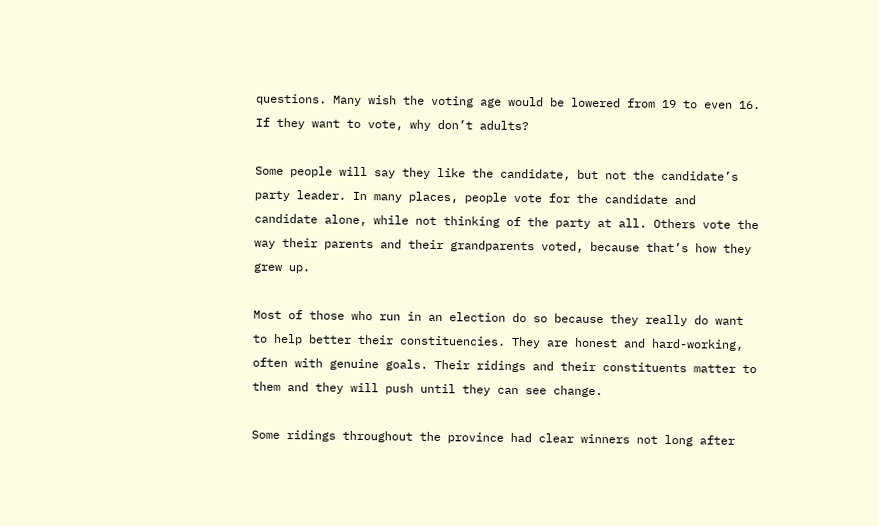questions. Many wish the voting age would be lowered from 19 to even 16. If they want to vote, why don’t adults?

Some people will say they like the candidate, but not the candidate’s party leader. In many places, people vote for the candidate and candidate alone, while not thinking of the party at all. Others vote the way their parents and their grandparents voted, because that’s how they grew up.

Most of those who run in an election do so because they really do want to help better their constituencies. They are honest and hard-working, often with genuine goals. Their ridings and their constituents matter to them and they will push until they can see change.

Some ridings throughout the province had clear winners not long after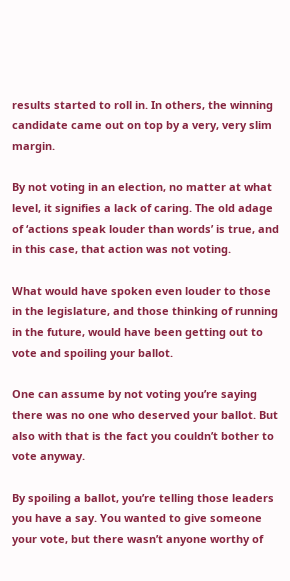results started to roll in. In others, the winning candidate came out on top by a very, very slim margin.

By not voting in an election, no matter at what level, it signifies a lack of caring. The old adage of ‘actions speak louder than words’ is true, and in this case, that action was not voting.

What would have spoken even louder to those in the legislature, and those thinking of running in the future, would have been getting out to vote and spoiling your ballot.

One can assume by not voting you’re saying there was no one who deserved your ballot. But also with that is the fact you couldn’t bother to vote anyway.

By spoiling a ballot, you’re telling those leaders you have a say. You wanted to give someone your vote, but there wasn’t anyone worthy of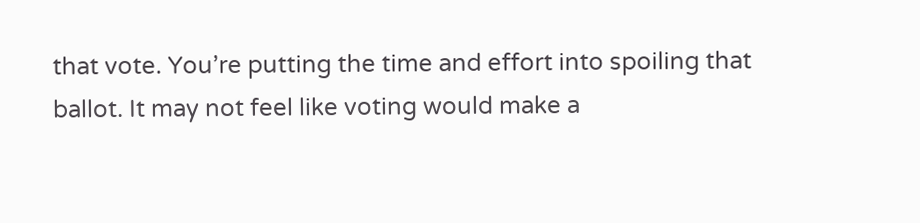that vote. You’re putting the time and effort into spoiling that ballot. It may not feel like voting would make a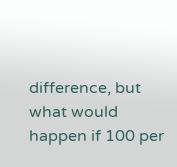difference, but what would happen if 100 per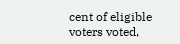cent of eligible voters voted,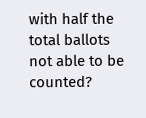with half the total ballots not able to be counted?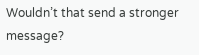Wouldn’t that send a stronger message?